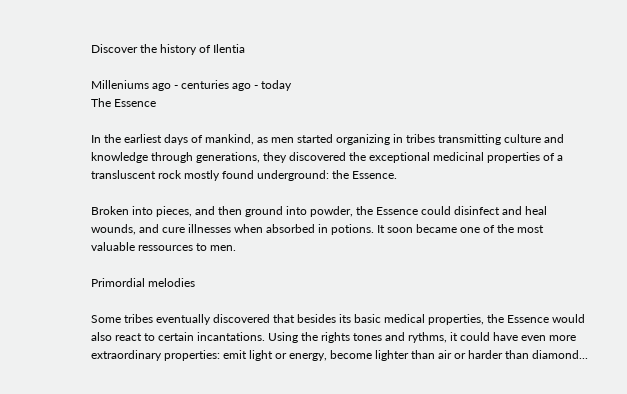Discover the history of Ilentia

Milleniums ago - centuries ago - today
The Essence

In the earliest days of mankind, as men started organizing in tribes transmitting culture and knowledge through generations, they discovered the exceptional medicinal properties of a transluscent rock mostly found underground: the Essence.

Broken into pieces, and then ground into powder, the Essence could disinfect and heal wounds, and cure illnesses when absorbed in potions. It soon became one of the most valuable ressources to men.

Primordial melodies

Some tribes eventually discovered that besides its basic medical properties, the Essence would also react to certain incantations. Using the rights tones and rythms, it could have even more extraordinary properties: emit light or energy, become lighter than air or harder than diamond...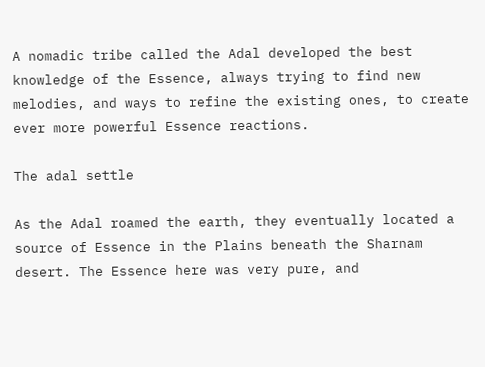A nomadic tribe called the Adal developed the best knowledge of the Essence, always trying to find new melodies, and ways to refine the existing ones, to create ever more powerful Essence reactions.

The adal settle

As the Adal roamed the earth, they eventually located a source of Essence in the Plains beneath the Sharnam desert. The Essence here was very pure, and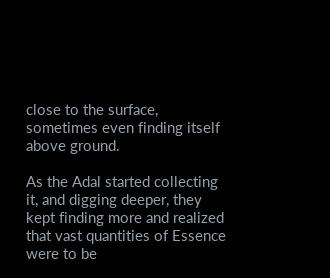close to the surface, sometimes even finding itself above ground.

As the Adal started collecting it, and digging deeper, they kept finding more and realized that vast quantities of Essence were to be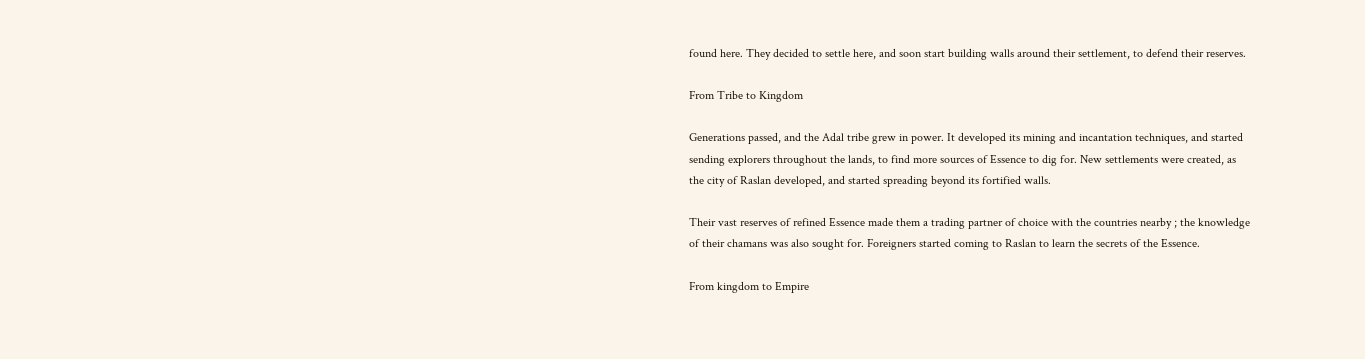found here. They decided to settle here, and soon start building walls around their settlement, to defend their reserves.

From Tribe to Kingdom

Generations passed, and the Adal tribe grew in power. It developed its mining and incantation techniques, and started sending explorers throughout the lands, to find more sources of Essence to dig for. New settlements were created, as the city of Raslan developed, and started spreading beyond its fortified walls.

Their vast reserves of refined Essence made them a trading partner of choice with the countries nearby ; the knowledge of their chamans was also sought for. Foreigners started coming to Raslan to learn the secrets of the Essence.

From kingdom to Empire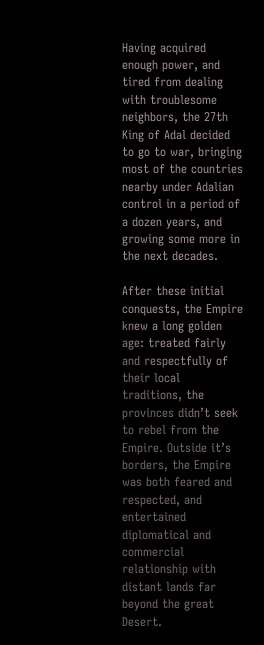Having acquired enough power, and tired from dealing with troublesome neighbors, the 27th King of Adal decided to go to war, bringing most of the countries nearby under Adalian control in a period of a dozen years, and growing some more in the next decades.

After these initial conquests, the Empire knew a long golden age: treated fairly and respectfully of their local traditions, the provinces didn’t seek to rebel from the Empire. Outside it’s borders, the Empire was both feared and respected, and entertained diplomatical and commercial relationship with distant lands far beyond the great Desert.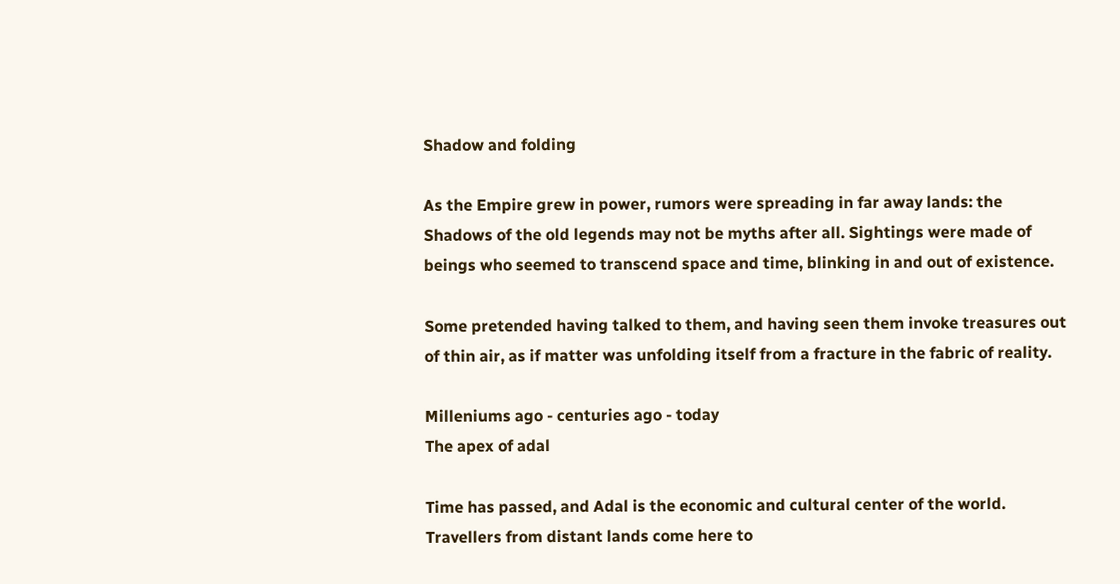Shadow and folding

As the Empire grew in power, rumors were spreading in far away lands: the Shadows of the old legends may not be myths after all. Sightings were made of beings who seemed to transcend space and time, blinking in and out of existence.

Some pretended having talked to them, and having seen them invoke treasures out of thin air, as if matter was unfolding itself from a fracture in the fabric of reality.

Milleniums ago - centuries ago - today
The apex of adal

Time has passed, and Adal is the economic and cultural center of the world. Travellers from distant lands come here to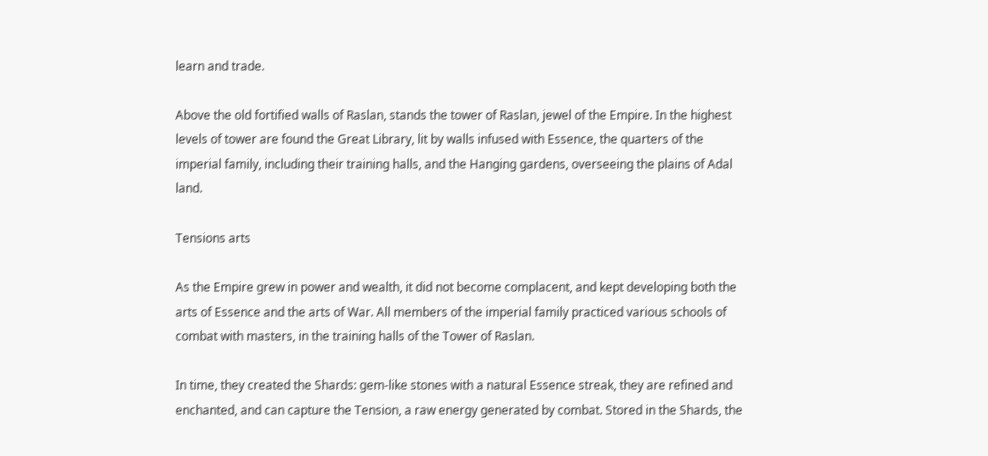learn and trade.

Above the old fortified walls of Raslan, stands the tower of Raslan, jewel of the Empire. In the highest levels of tower are found the Great Library, lit by walls infused with Essence, the quarters of the imperial family, including their training halls, and the Hanging gardens, overseeing the plains of Adal land.

Tensions arts

As the Empire grew in power and wealth, it did not become complacent, and kept developing both the arts of Essence and the arts of War. All members of the imperial family practiced various schools of combat with masters, in the training halls of the Tower of Raslan.

In time, they created the Shards: gem-like stones with a natural Essence streak, they are refined and enchanted, and can capture the Tension, a raw energy generated by combat. Stored in the Shards, the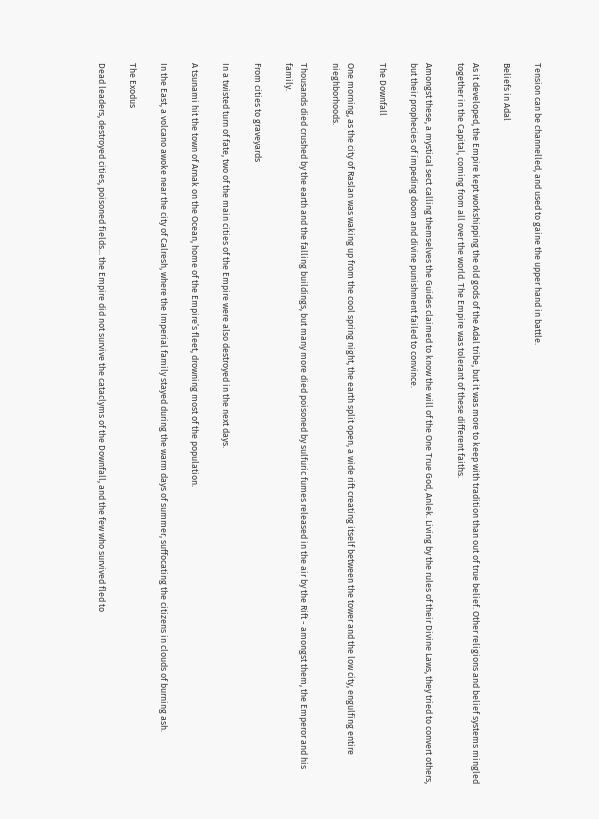Tension can be channelled, and used to gaine the upper hand in battle.

Beliefs in Adal

As it developed, the Empire kept workshipping the old gods of the Adal tribe, but it was more to keep with tradition than out of true belief. Other religions and belief systems mingled together in the Capital, coming from all over the world. The Empire was tolerant of these different faiths.

Amongst these, a mystical sect calling themselves the Guides claimed to know the will of the One True God, Anlek. Living by the rules of their Divine Laws, they tried to convert others, but their prophecies of impeding doom and divine punishment failed to convince.

The Downfall

One morning, as the city of Raslan was waking up from the cool spring night, the earth split open, a wide rift creating itself between the tower and the low city, engulfing entire nieghborhoods.

Thousands died crushed by the earth and the falling buildings, but many more died poisoned by sulfuric fumes released in the air by the Rift - amongst them, the Emperor and his family.

From cities to graveyards

In a twisted turn of fate, two of the main cities of the Empire were also destroyed in the next days.

A tsunami hit the town of Arnak on the Ocean, home of the Empire’s fleet, drowning most of the population.

In the East, a volcano awoke near the city of Calresh, where the Imperial family stayed during the warm days of summer, suffocating the citizens in clouds of burning ash.

The Exodus

Dead leaders, destroyed cities, poisoned fields... the Empire did not survive the cataclyms of the Downfall, and the few who survived fled to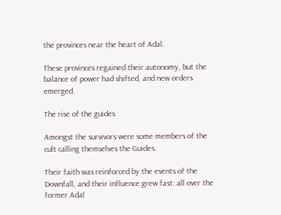the provinces near the heart of Adal.

These provinces regained their autonomy, but the balance of power had shifted, and new orders emerged.

The rise of the guides

Amongst the survivors were some members of the cult calling themselves the Guides.

Their faith was reinforced by the events of the Downfall, and their influence grew fast: all over the former Adal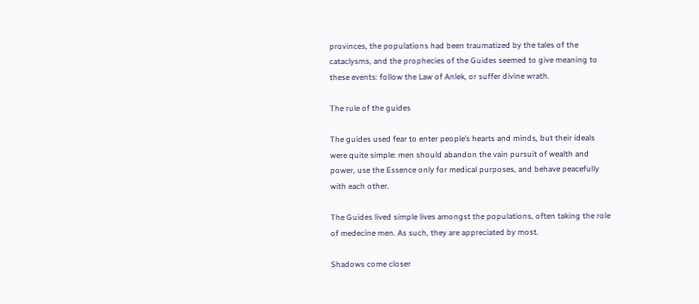provinces, the populations had been traumatized by the tales of the cataclysms, and the prophecies of the Guides seemed to give meaning to these events: follow the Law of Anlek, or suffer divine wrath.

The rule of the guides

The guides used fear to enter people’s hearts and minds, but their ideals were quite simple: men should abandon the vain pursuit of wealth and power, use the Essence only for medical purposes, and behave peacefully with each other.

The Guides lived simple lives amongst the populations, often taking the role of medecine men. As such, they are appreciated by most.

Shadows come closer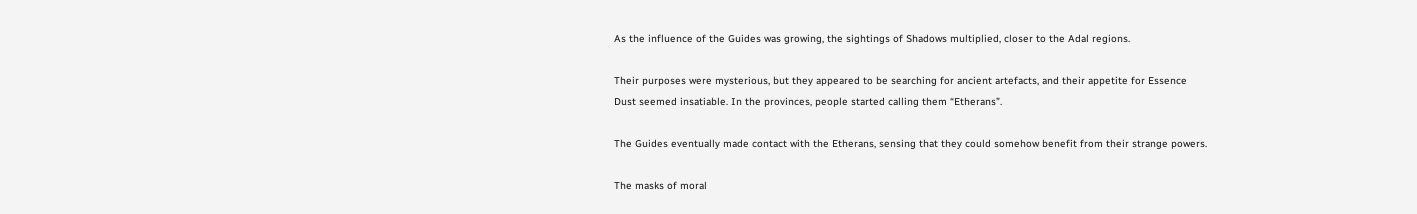As the influence of the Guides was growing, the sightings of Shadows multiplied, closer to the Adal regions.

Their purposes were mysterious, but they appeared to be searching for ancient artefacts, and their appetite for Essence Dust seemed insatiable. In the provinces, people started calling them “Etherans”.

The Guides eventually made contact with the Etherans, sensing that they could somehow benefit from their strange powers.

The masks of moral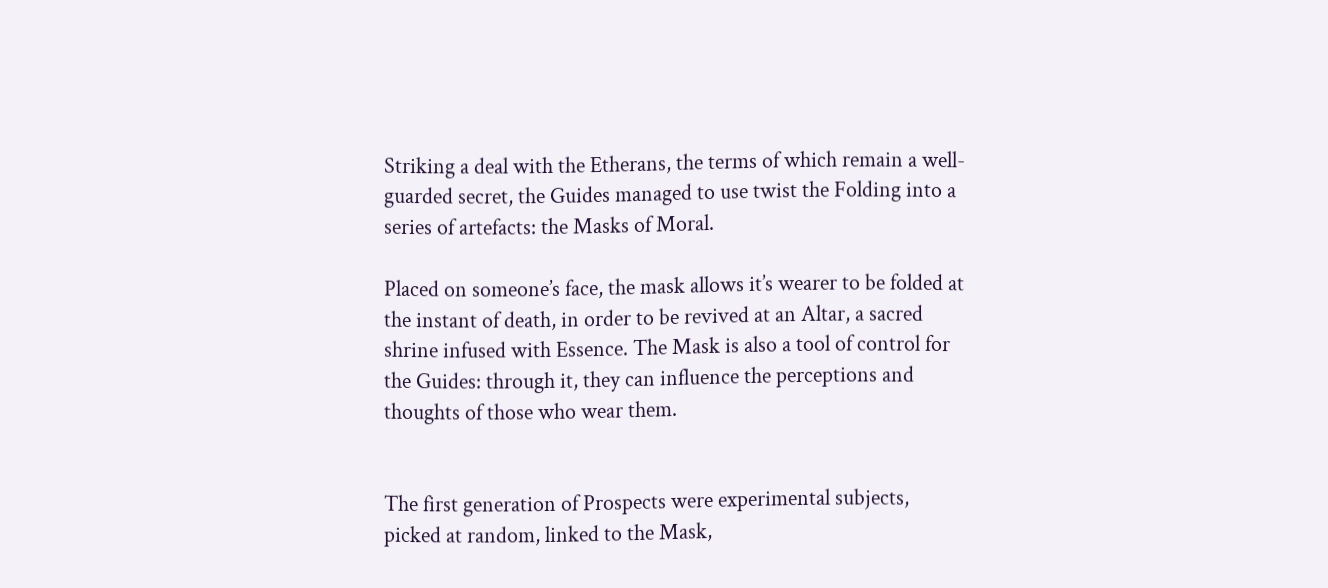Striking a deal with the Etherans, the terms of which remain a well-guarded secret, the Guides managed to use twist the Folding into a series of artefacts: the Masks of Moral.

Placed on someone’s face, the mask allows it’s wearer to be folded at the instant of death, in order to be revived at an Altar, a sacred shrine infused with Essence. The Mask is also a tool of control for the Guides: through it, they can influence the perceptions and thoughts of those who wear them.


The first generation of Prospects were experimental subjects, picked at random, linked to the Mask,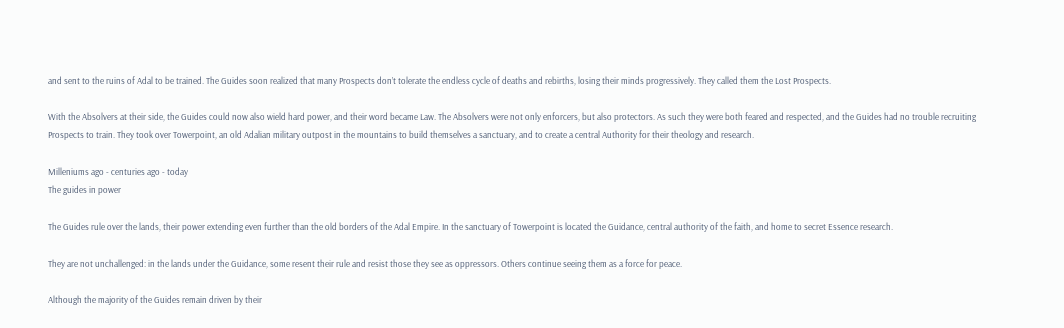and sent to the ruins of Adal to be trained. The Guides soon realized that many Prospects don’t tolerate the endless cycle of deaths and rebirths, losing their minds progressively. They called them the Lost Prospects.

With the Absolvers at their side, the Guides could now also wield hard power, and their word became Law. The Absolvers were not only enforcers, but also protectors. As such they were both feared and respected, and the Guides had no trouble recruiting Prospects to train. They took over Towerpoint, an old Adalian military outpost in the mountains to build themselves a sanctuary, and to create a central Authority for their theology and research.

Milleniums ago - centuries ago - today
The guides in power

The Guides rule over the lands, their power extending even further than the old borders of the Adal Empire. In the sanctuary of Towerpoint is located the Guidance, central authority of the faith, and home to secret Essence research.

They are not unchallenged: in the lands under the Guidance, some resent their rule and resist those they see as oppressors. Others continue seeing them as a force for peace.

Although the majority of the Guides remain driven by their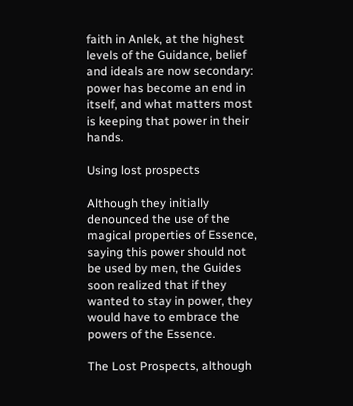faith in Anlek, at the highest levels of the Guidance, belief and ideals are now secondary: power has become an end in itself, and what matters most is keeping that power in their hands.

Using lost prospects

Although they initially denounced the use of the magical properties of Essence, saying this power should not be used by men, the Guides soon realized that if they wanted to stay in power, they would have to embrace the powers of the Essence.

The Lost Prospects, although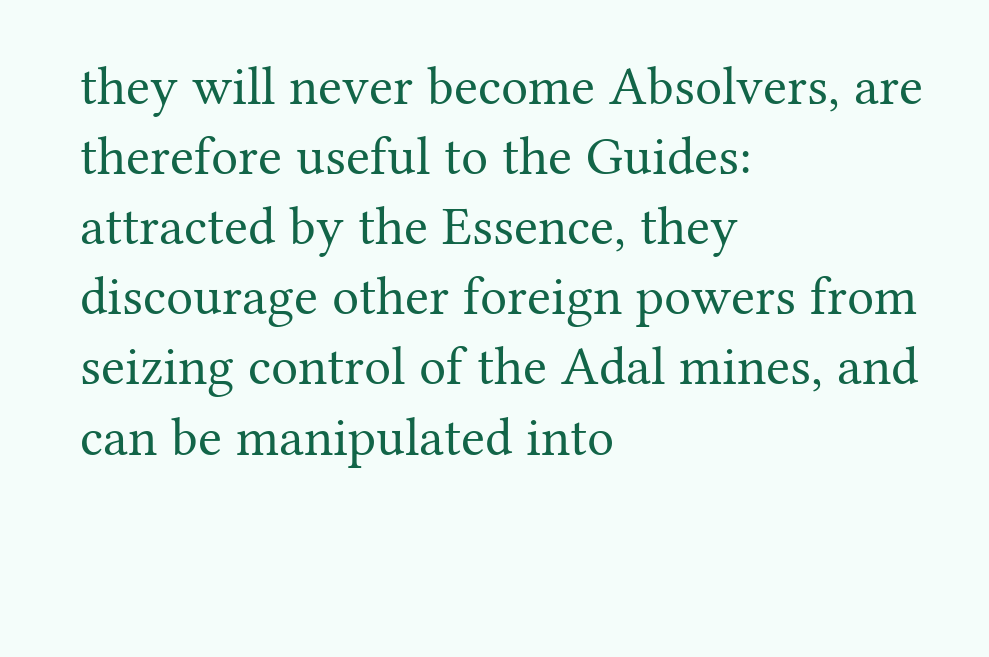they will never become Absolvers, are therefore useful to the Guides: attracted by the Essence, they discourage other foreign powers from seizing control of the Adal mines, and can be manipulated into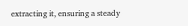extracting it, ensuring a steady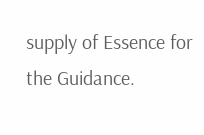supply of Essence for the Guidance.